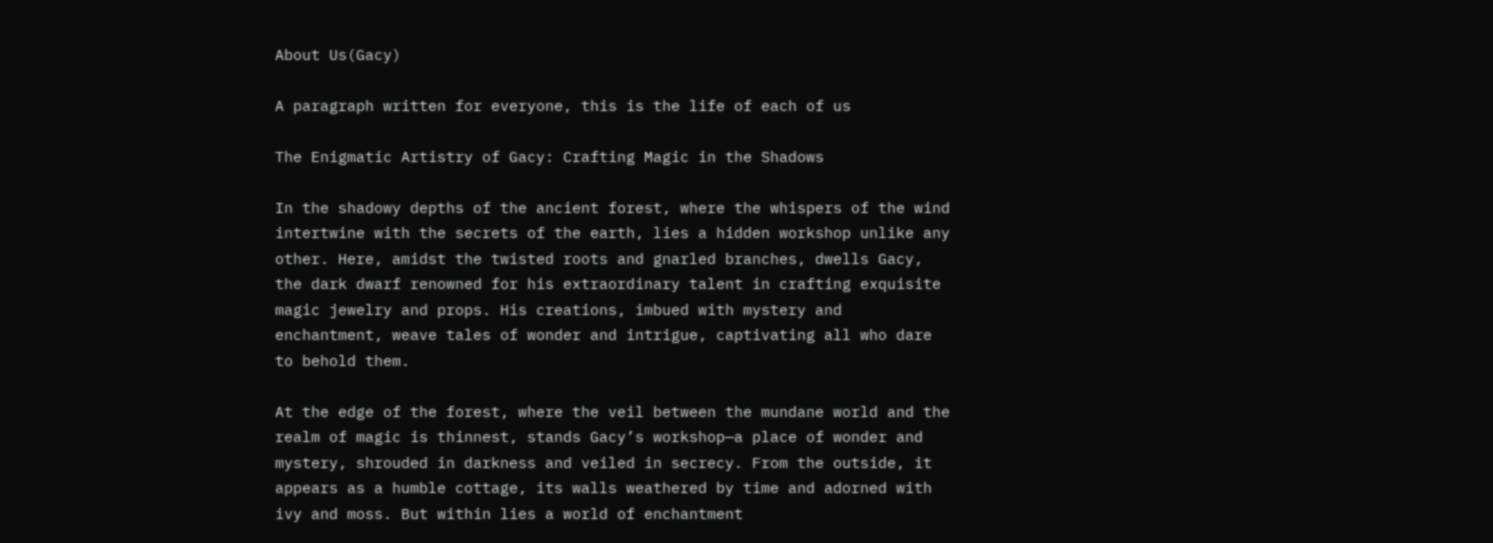About Us(Gacy)

A paragraph written for everyone, this is the life of each of us

The Enigmatic Artistry of Gacy: Crafting Magic in the Shadows

In the shadowy depths of the ancient forest, where the whispers of the wind intertwine with the secrets of the earth, lies a hidden workshop unlike any other. Here, amidst the twisted roots and gnarled branches, dwells Gacy, the dark dwarf renowned for his extraordinary talent in crafting exquisite magic jewelry and props. His creations, imbued with mystery and enchantment, weave tales of wonder and intrigue, captivating all who dare to behold them.

At the edge of the forest, where the veil between the mundane world and the realm of magic is thinnest, stands Gacy’s workshop—a place of wonder and mystery, shrouded in darkness and veiled in secrecy. From the outside, it appears as a humble cottage, its walls weathered by time and adorned with ivy and moss. But within lies a world of enchantment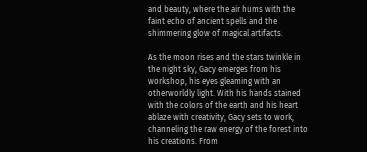and beauty, where the air hums with the faint echo of ancient spells and the shimmering glow of magical artifacts.

As the moon rises and the stars twinkle in the night sky, Gacy emerges from his workshop, his eyes gleaming with an otherworldly light. With his hands stained with the colors of the earth and his heart ablaze with creativity, Gacy sets to work, channeling the raw energy of the forest into his creations. From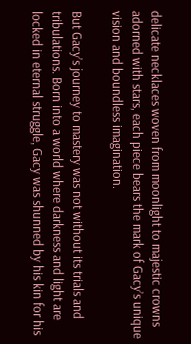delicate necklaces woven from moonlight to majestic crowns adorned with stars, each piece bears the mark of Gacy’s unique vision and boundless imagination.

But Gacy’s journey to mastery was not without its trials and tribulations. Born into a world where darkness and light are locked in eternal struggle, Gacy was shunned by his kin for his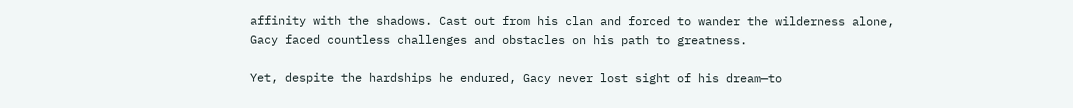affinity with the shadows. Cast out from his clan and forced to wander the wilderness alone, Gacy faced countless challenges and obstacles on his path to greatness.

Yet, despite the hardships he endured, Gacy never lost sight of his dream—to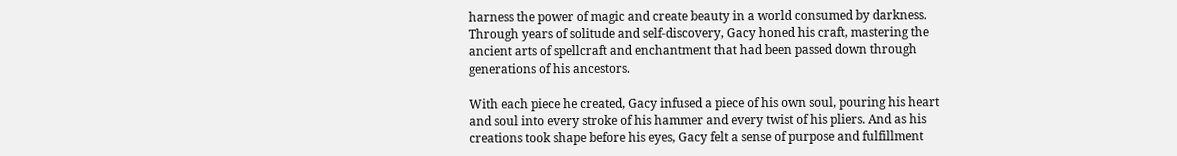harness the power of magic and create beauty in a world consumed by darkness. Through years of solitude and self-discovery, Gacy honed his craft, mastering the ancient arts of spellcraft and enchantment that had been passed down through generations of his ancestors.

With each piece he created, Gacy infused a piece of his own soul, pouring his heart and soul into every stroke of his hammer and every twist of his pliers. And as his creations took shape before his eyes, Gacy felt a sense of purpose and fulfillment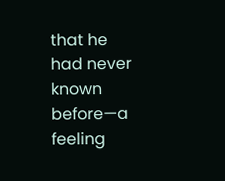that he had never known before—a feeling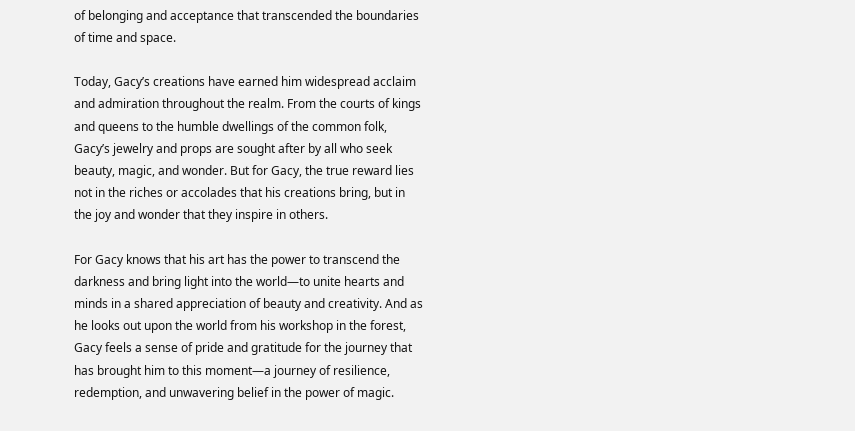of belonging and acceptance that transcended the boundaries of time and space.

Today, Gacy’s creations have earned him widespread acclaim and admiration throughout the realm. From the courts of kings and queens to the humble dwellings of the common folk, Gacy’s jewelry and props are sought after by all who seek beauty, magic, and wonder. But for Gacy, the true reward lies not in the riches or accolades that his creations bring, but in the joy and wonder that they inspire in others.

For Gacy knows that his art has the power to transcend the darkness and bring light into the world—to unite hearts and minds in a shared appreciation of beauty and creativity. And as he looks out upon the world from his workshop in the forest, Gacy feels a sense of pride and gratitude for the journey that has brought him to this moment—a journey of resilience, redemption, and unwavering belief in the power of magic.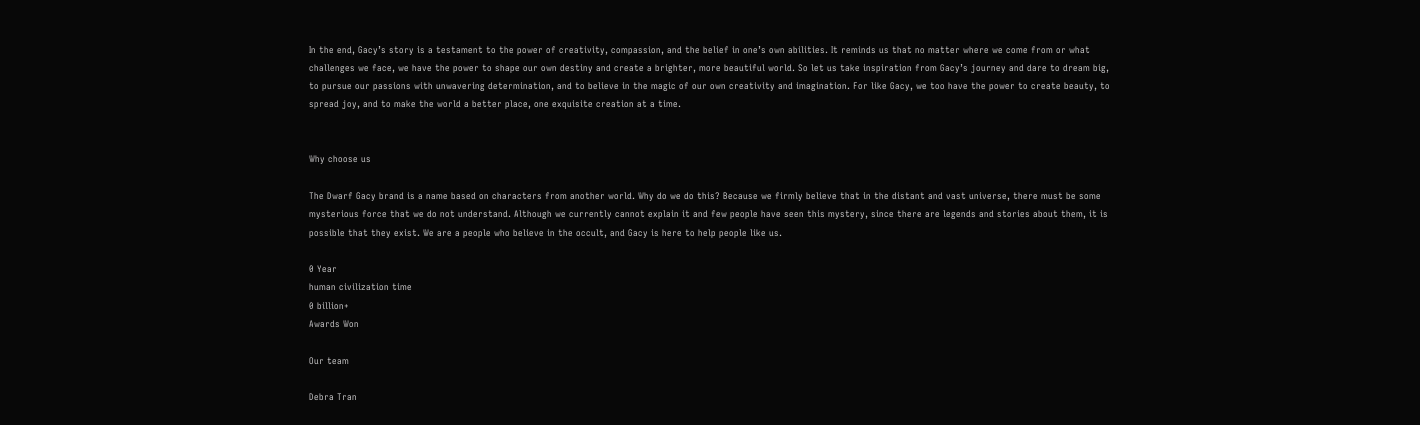In the end, Gacy’s story is a testament to the power of creativity, compassion, and the belief in one’s own abilities. It reminds us that no matter where we come from or what challenges we face, we have the power to shape our own destiny and create a brighter, more beautiful world. So let us take inspiration from Gacy’s journey and dare to dream big, to pursue our passions with unwavering determination, and to believe in the magic of our own creativity and imagination. For like Gacy, we too have the power to create beauty, to spread joy, and to make the world a better place, one exquisite creation at a time.


Why choose us

The Dwarf Gacy brand is a name based on characters from another world. Why do we do this? Because we firmly believe that in the distant and vast universe, there must be some mysterious force that we do not understand. Although we currently cannot explain it and few people have seen this mystery, since there are legends and stories about them, it is possible that they exist. We are a people who believe in the occult, and Gacy is here to help people like us.

0 Year
human civilization time
0 billion+
Awards Won

Our team

Debra Tran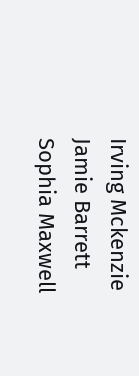Irving Mckenzie
Jamie Barrett
Sophia Maxwell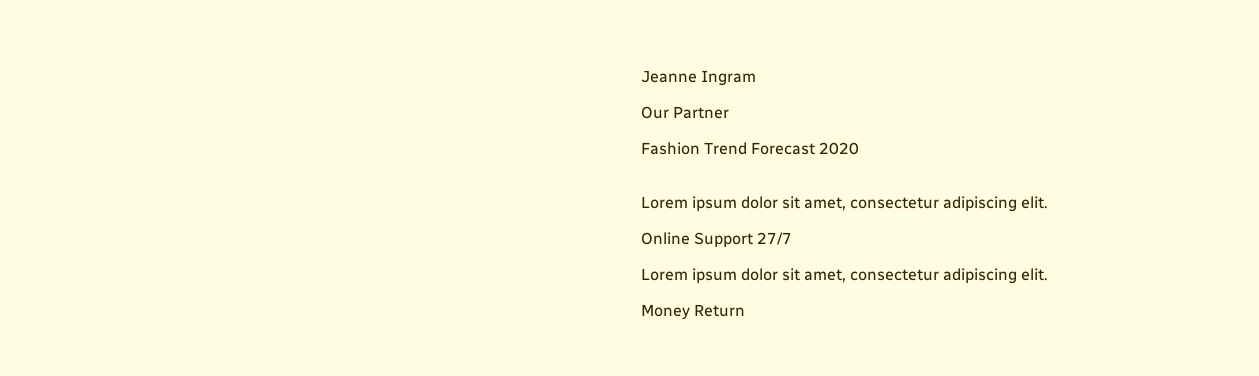Jeanne Ingram

Our Partner

Fashion Trend Forecast 2020


Lorem ipsum dolor sit amet, consectetur adipiscing elit.

Online Support 27/7

Lorem ipsum dolor sit amet, consectetur adipiscing elit.

Money Return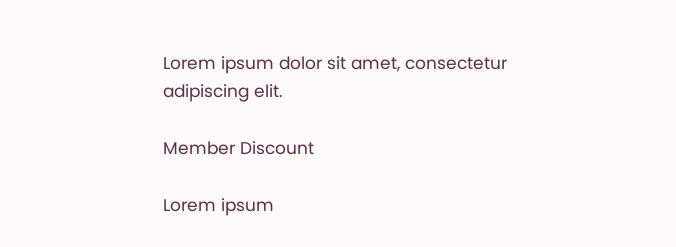Lorem ipsum dolor sit amet, consectetur adipiscing elit.

Member Discount

Lorem ipsum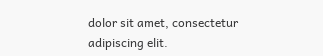dolor sit amet, consectetur adipiscing elit.